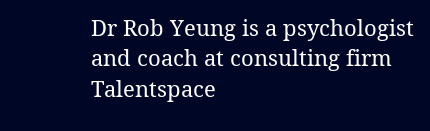Dr Rob Yeung is a psychologist and coach at consulting firm Talentspace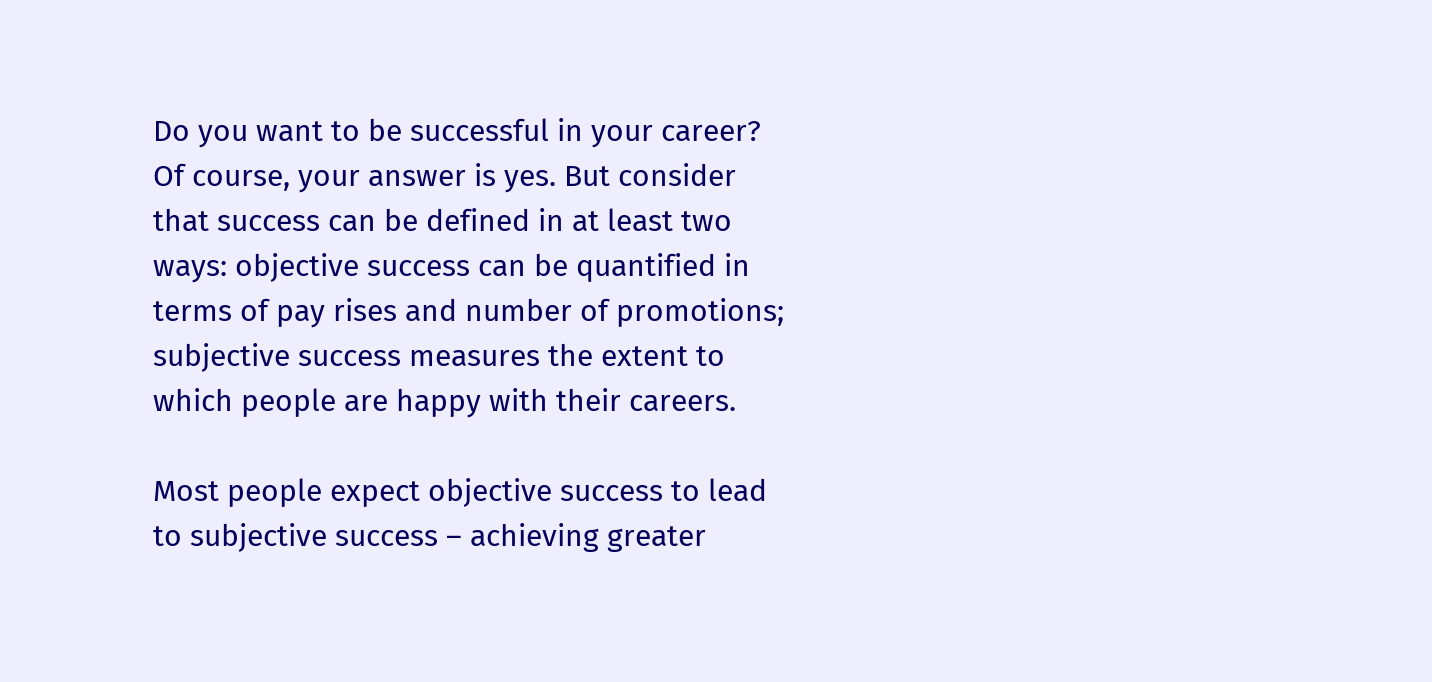Do you want to be successful in your career? Of course, your answer is yes. But consider that success can be defined in at least two ways: objective success can be quantified in terms of pay rises and number of promotions; subjective success measures the extent to which people are happy with their careers.

Most people expect objective success to lead to subjective success – achieving greater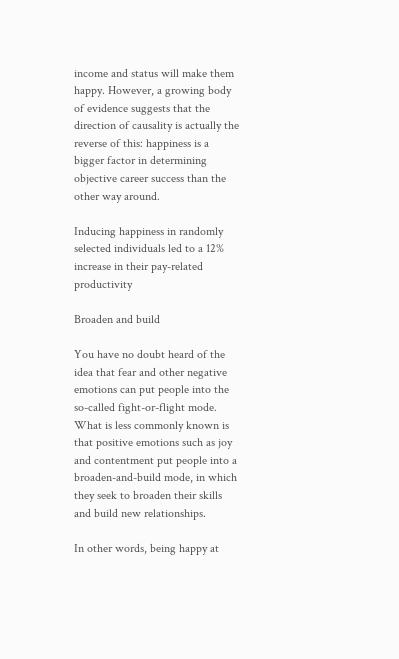income and status will make them happy. However, a growing body of evidence suggests that the direction of causality is actually the reverse of this: happiness is a bigger factor in determining objective career success than the other way around.

Inducing happiness in randomly selected individuals led to a 12% increase in their pay-related productivity

Broaden and build

You have no doubt heard of the idea that fear and other negative emotions can put people into the so-called fight-or-flight mode. What is less commonly known is that positive emotions such as joy and contentment put people into a broaden-and-build mode, in which they seek to broaden their skills and build new relationships.

In other words, being happy at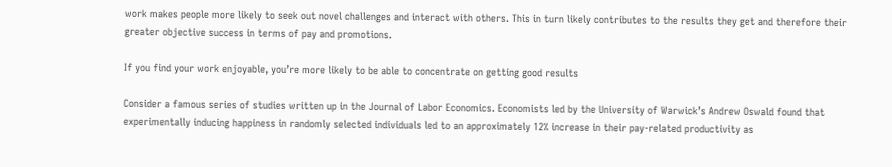work makes people more likely to seek out novel challenges and interact with others. This in turn likely contributes to the results they get and therefore their greater objective success in terms of pay and promotions.

If you find your work enjoyable, you’re more likely to be able to concentrate on getting good results

Consider a famous series of studies written up in the Journal of Labor Economics. Economists led by the University of Warwick’s Andrew Oswald found that experimentally inducing happiness in randomly selected individuals led to an approximately 12% increase in their pay-related productivity as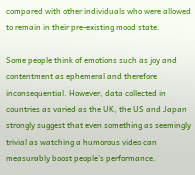compared with other individuals who were allowed to remain in their pre-existing mood state.

Some people think of emotions such as joy and contentment as ephemeral and therefore inconsequential. However, data collected in countries as varied as the UK, the US and Japan strongly suggest that even something as seemingly trivial as watching a humorous video can measurably boost people’s performance.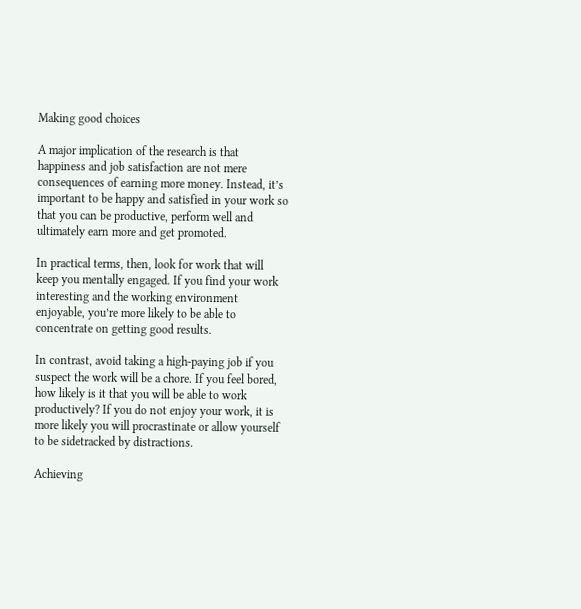Making good choices

A major implication of the research is that happiness and job satisfaction are not mere consequences of earning more money. Instead, it’s important to be happy and satisfied in your work so that you can be productive, perform well and ultimately earn more and get promoted.

In practical terms, then, look for work that will keep you mentally engaged. If you find your work interesting and the working environment enjoyable, you’re more likely to be able to concentrate on getting good results.

In contrast, avoid taking a high-paying job if you suspect the work will be a chore. If you feel bored, how likely is it that you will be able to work productively? If you do not enjoy your work, it is more likely you will procrastinate or allow yourself to be sidetracked by distractions.

Achieving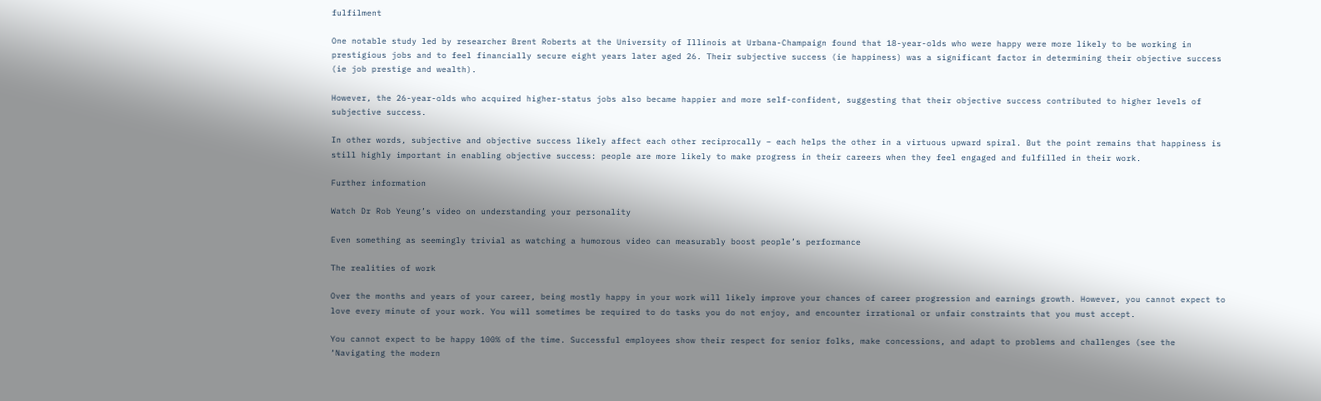fulfilment

One notable study led by researcher Brent Roberts at the University of Illinois at Urbana-Champaign found that 18-year-olds who were happy were more likely to be working in prestigious jobs and to feel financially secure eight years later aged 26. Their subjective success (ie happiness) was a significant factor in determining their objective success (ie job prestige and wealth).

However, the 26-year-olds who acquired higher-status jobs also became happier and more self-confident, suggesting that their objective success contributed to higher levels of subjective success.

In other words, subjective and objective success likely affect each other reciprocally – each helps the other in a virtuous upward spiral. But the point remains that happiness is still highly important in enabling objective success: people are more likely to make progress in their careers when they feel engaged and fulfilled in their work.

Further information

Watch Dr Rob Yeung’s video on understanding your personality

Even something as seemingly trivial as watching a humorous video can measurably boost people’s performance

The realities of work

Over the months and years of your career, being mostly happy in your work will likely improve your chances of career progression and earnings growth. However, you cannot expect to love every minute of your work. You will sometimes be required to do tasks you do not enjoy, and encounter irrational or unfair constraints that you must accept.

You cannot expect to be happy 100% of the time. Successful employees show their respect for senior folks, make concessions, and adapt to problems and challenges (see the ‘Navigating the modern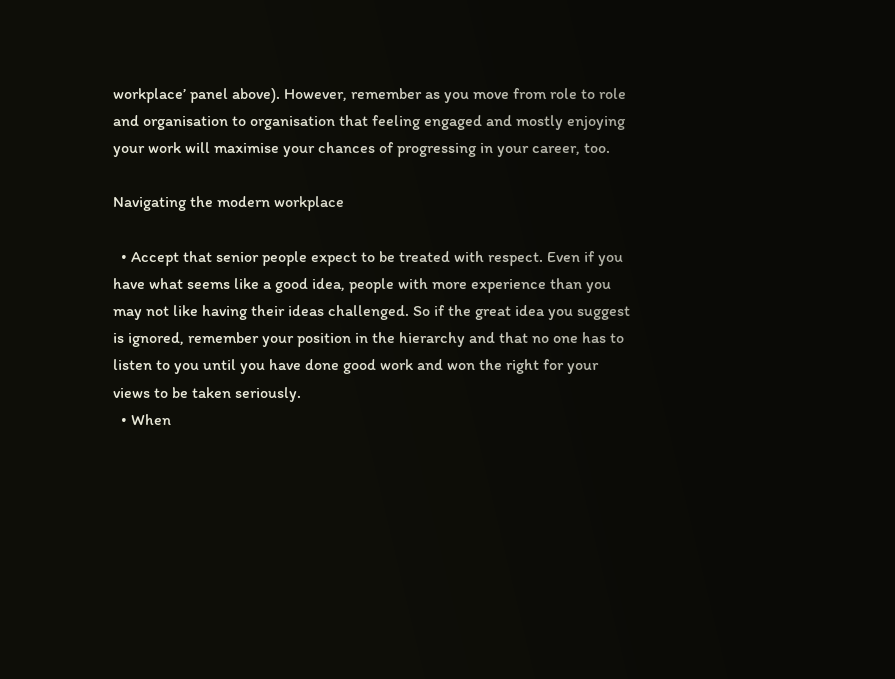workplace’ panel above). However, remember as you move from role to role and organisation to organisation that feeling engaged and mostly enjoying your work will maximise your chances of progressing in your career, too.

Navigating the modern workplace

  • Accept that senior people expect to be treated with respect. Even if you have what seems like a good idea, people with more experience than you may not like having their ideas challenged. So if the great idea you suggest is ignored, remember your position in the hierarchy and that no one has to listen to you until you have done good work and won the right for your views to be taken seriously.
  • When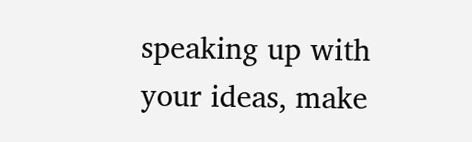speaking up with your ideas, make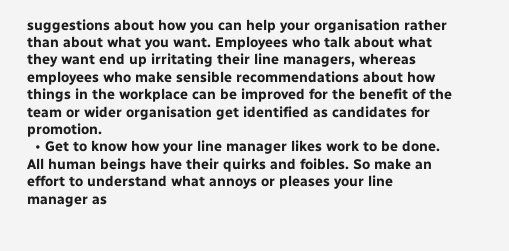suggestions about how you can help your organisation rather than about what you want. Employees who talk about what they want end up irritating their line managers, whereas employees who make sensible recommendations about how things in the workplace can be improved for the benefit of the team or wider organisation get identified as candidates for promotion.
  • Get to know how your line manager likes work to be done. All human beings have their quirks and foibles. So make an effort to understand what annoys or pleases your line manager as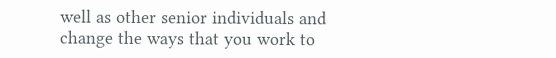well as other senior individuals and change the ways that you work to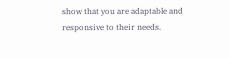show that you are adaptable and responsive to their needs.